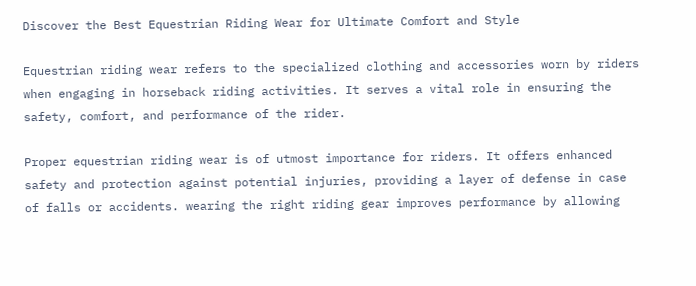Discover the Best Equestrian Riding Wear for Ultimate Comfort and Style

Equestrian riding wear refers to the specialized clothing and accessories worn by riders when engaging in horseback riding activities. It serves a vital role in ensuring the safety, comfort, and performance of the rider.

Proper equestrian riding wear is of utmost importance for riders. It offers enhanced safety and protection against potential injuries, providing a layer of defense in case of falls or accidents. wearing the right riding gear improves performance by allowing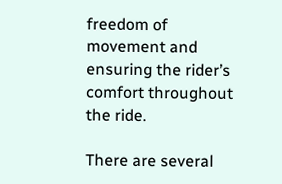freedom of movement and ensuring the rider’s comfort throughout the ride.

There are several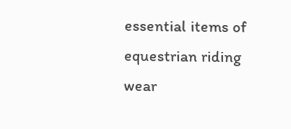essential items of equestrian riding wear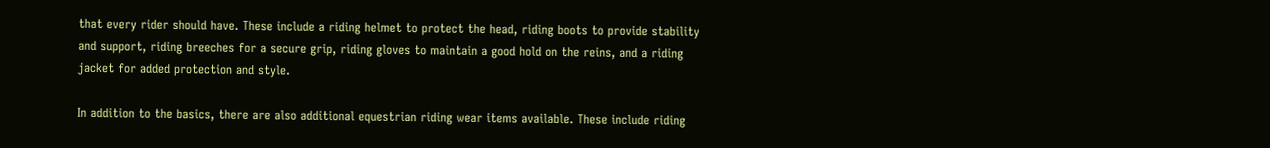that every rider should have. These include a riding helmet to protect the head, riding boots to provide stability and support, riding breeches for a secure grip, riding gloves to maintain a good hold on the reins, and a riding jacket for added protection and style.

In addition to the basics, there are also additional equestrian riding wear items available. These include riding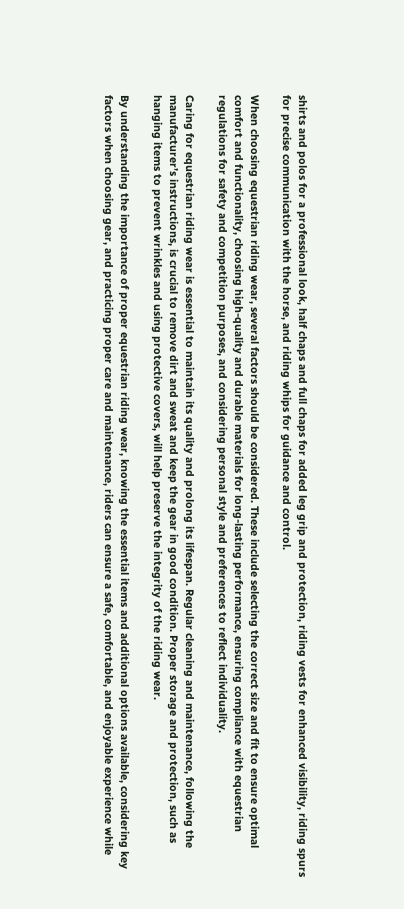shirts and polos for a professional look, half chaps and full chaps for added leg grip and protection, riding vests for enhanced visibility, riding spurs for precise communication with the horse, and riding whips for guidance and control.

When choosing equestrian riding wear, several factors should be considered. These include selecting the correct size and fit to ensure optimal comfort and functionality, choosing high-quality and durable materials for long-lasting performance, ensuring compliance with equestrian regulations for safety and competition purposes, and considering personal style and preferences to reflect individuality.

Caring for equestrian riding wear is essential to maintain its quality and prolong its lifespan. Regular cleaning and maintenance, following the manufacturer’s instructions, is crucial to remove dirt and sweat and keep the gear in good condition. Proper storage and protection, such as hanging items to prevent wrinkles and using protective covers, will help preserve the integrity of the riding wear.

By understanding the importance of proper equestrian riding wear, knowing the essential items and additional options available, considering key factors when choosing gear, and practicing proper care and maintenance, riders can ensure a safe, comfortable, and enjoyable experience while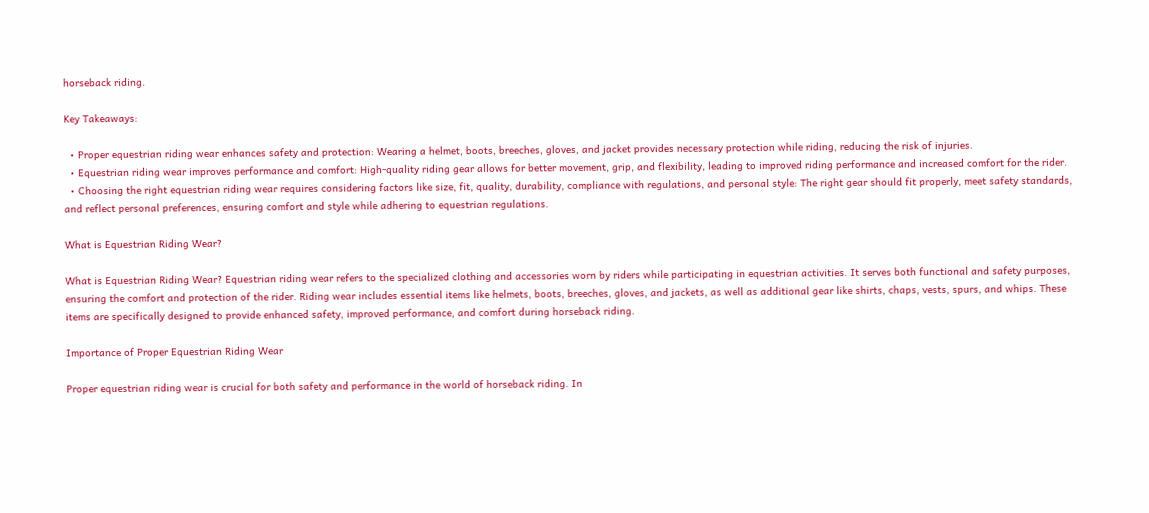horseback riding.

Key Takeaways:

  • Proper equestrian riding wear enhances safety and protection: Wearing a helmet, boots, breeches, gloves, and jacket provides necessary protection while riding, reducing the risk of injuries.
  • Equestrian riding wear improves performance and comfort: High-quality riding gear allows for better movement, grip, and flexibility, leading to improved riding performance and increased comfort for the rider.
  • Choosing the right equestrian riding wear requires considering factors like size, fit, quality, durability, compliance with regulations, and personal style: The right gear should fit properly, meet safety standards, and reflect personal preferences, ensuring comfort and style while adhering to equestrian regulations.

What is Equestrian Riding Wear?

What is Equestrian Riding Wear? Equestrian riding wear refers to the specialized clothing and accessories worn by riders while participating in equestrian activities. It serves both functional and safety purposes, ensuring the comfort and protection of the rider. Riding wear includes essential items like helmets, boots, breeches, gloves, and jackets, as well as additional gear like shirts, chaps, vests, spurs, and whips. These items are specifically designed to provide enhanced safety, improved performance, and comfort during horseback riding.

Importance of Proper Equestrian Riding Wear

Proper equestrian riding wear is crucial for both safety and performance in the world of horseback riding. In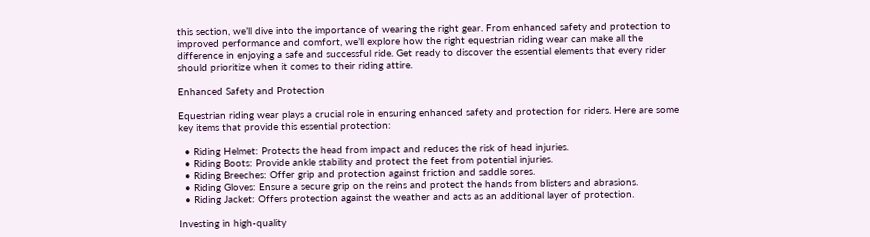this section, we’ll dive into the importance of wearing the right gear. From enhanced safety and protection to improved performance and comfort, we’ll explore how the right equestrian riding wear can make all the difference in enjoying a safe and successful ride. Get ready to discover the essential elements that every rider should prioritize when it comes to their riding attire.

Enhanced Safety and Protection

Equestrian riding wear plays a crucial role in ensuring enhanced safety and protection for riders. Here are some key items that provide this essential protection:

  • Riding Helmet: Protects the head from impact and reduces the risk of head injuries.
  • Riding Boots: Provide ankle stability and protect the feet from potential injuries.
  • Riding Breeches: Offer grip and protection against friction and saddle sores.
  • Riding Gloves: Ensure a secure grip on the reins and protect the hands from blisters and abrasions.
  • Riding Jacket: Offers protection against the weather and acts as an additional layer of protection.

Investing in high-quality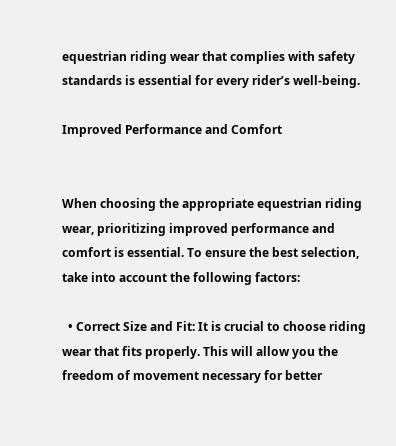equestrian riding wear that complies with safety standards is essential for every rider’s well-being.

Improved Performance and Comfort


When choosing the appropriate equestrian riding wear, prioritizing improved performance and comfort is essential. To ensure the best selection, take into account the following factors:

  • Correct Size and Fit: It is crucial to choose riding wear that fits properly. This will allow you the freedom of movement necessary for better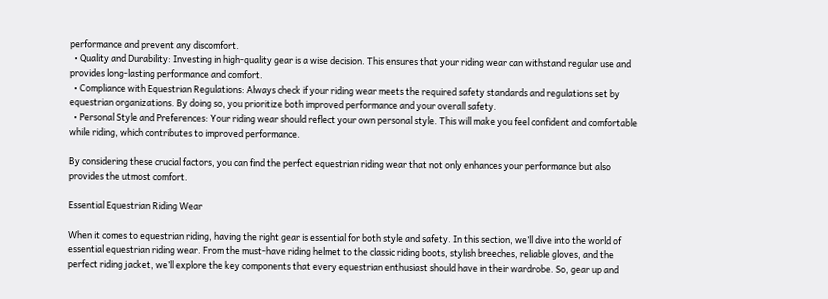performance and prevent any discomfort.
  • Quality and Durability: Investing in high-quality gear is a wise decision. This ensures that your riding wear can withstand regular use and provides long-lasting performance and comfort.
  • Compliance with Equestrian Regulations: Always check if your riding wear meets the required safety standards and regulations set by equestrian organizations. By doing so, you prioritize both improved performance and your overall safety.
  • Personal Style and Preferences: Your riding wear should reflect your own personal style. This will make you feel confident and comfortable while riding, which contributes to improved performance.

By considering these crucial factors, you can find the perfect equestrian riding wear that not only enhances your performance but also provides the utmost comfort.

Essential Equestrian Riding Wear

When it comes to equestrian riding, having the right gear is essential for both style and safety. In this section, we’ll dive into the world of essential equestrian riding wear. From the must-have riding helmet to the classic riding boots, stylish breeches, reliable gloves, and the perfect riding jacket, we’ll explore the key components that every equestrian enthusiast should have in their wardrobe. So, gear up and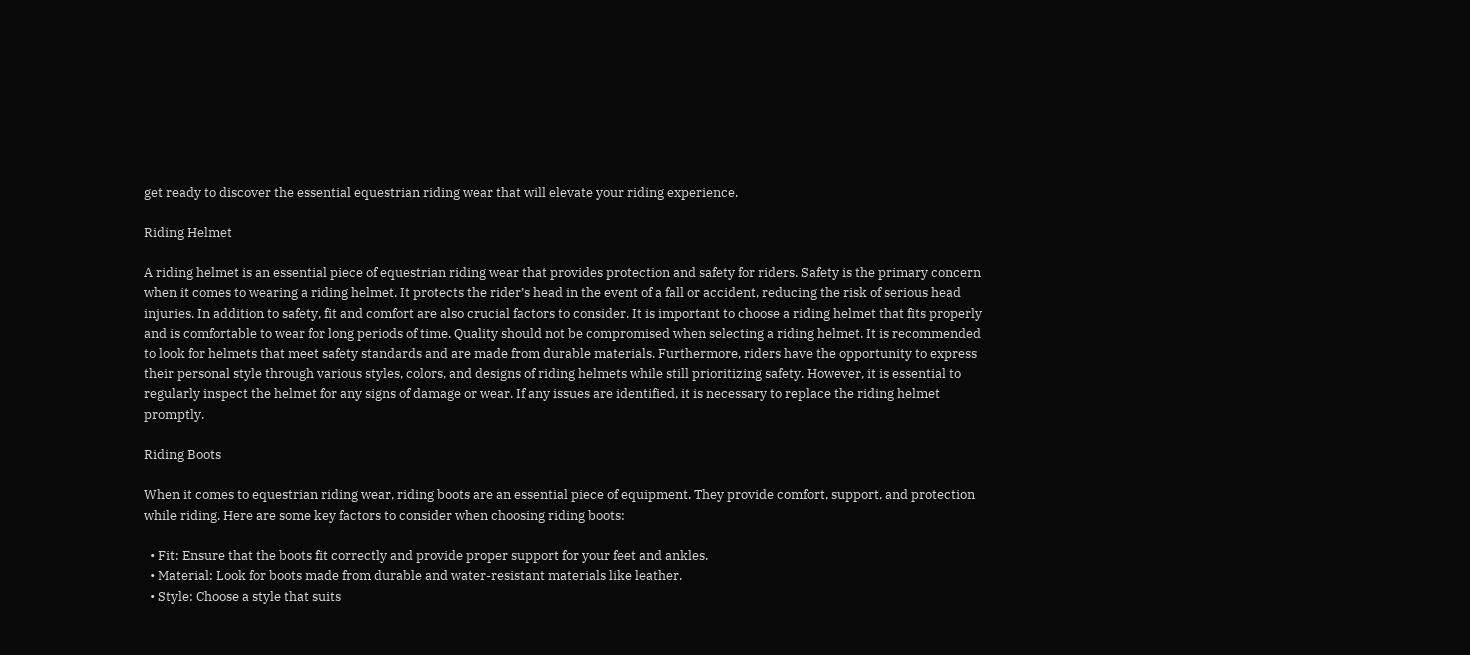get ready to discover the essential equestrian riding wear that will elevate your riding experience.

Riding Helmet

A riding helmet is an essential piece of equestrian riding wear that provides protection and safety for riders. Safety is the primary concern when it comes to wearing a riding helmet. It protects the rider’s head in the event of a fall or accident, reducing the risk of serious head injuries. In addition to safety, fit and comfort are also crucial factors to consider. It is important to choose a riding helmet that fits properly and is comfortable to wear for long periods of time. Quality should not be compromised when selecting a riding helmet. It is recommended to look for helmets that meet safety standards and are made from durable materials. Furthermore, riders have the opportunity to express their personal style through various styles, colors, and designs of riding helmets while still prioritizing safety. However, it is essential to regularly inspect the helmet for any signs of damage or wear. If any issues are identified, it is necessary to replace the riding helmet promptly.

Riding Boots

When it comes to equestrian riding wear, riding boots are an essential piece of equipment. They provide comfort, support, and protection while riding. Here are some key factors to consider when choosing riding boots:

  • Fit: Ensure that the boots fit correctly and provide proper support for your feet and ankles.
  • Material: Look for boots made from durable and water-resistant materials like leather.
  • Style: Choose a style that suits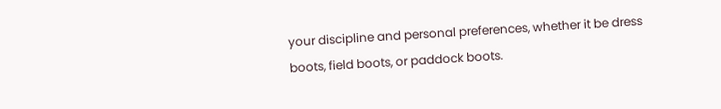your discipline and personal preferences, whether it be dress boots, field boots, or paddock boots.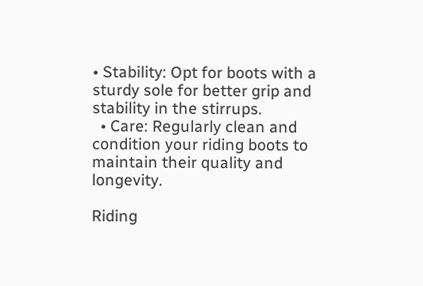• Stability: Opt for boots with a sturdy sole for better grip and stability in the stirrups.
  • Care: Regularly clean and condition your riding boots to maintain their quality and longevity.

Riding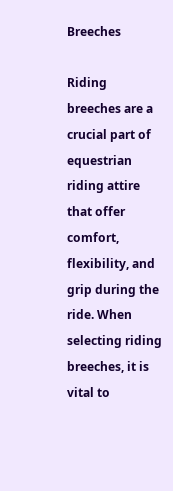Breeches

Riding breeches are a crucial part of equestrian riding attire that offer comfort, flexibility, and grip during the ride. When selecting riding breeches, it is vital to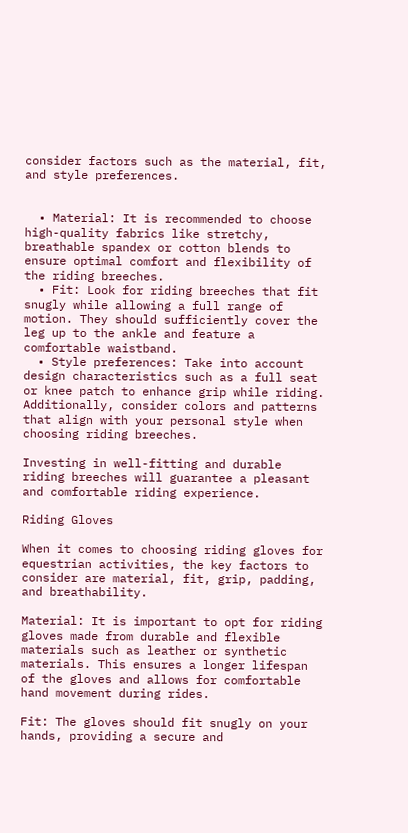consider factors such as the material, fit, and style preferences.


  • Material: It is recommended to choose high-quality fabrics like stretchy, breathable spandex or cotton blends to ensure optimal comfort and flexibility of the riding breeches.
  • Fit: Look for riding breeches that fit snugly while allowing a full range of motion. They should sufficiently cover the leg up to the ankle and feature a comfortable waistband.
  • Style preferences: Take into account design characteristics such as a full seat or knee patch to enhance grip while riding. Additionally, consider colors and patterns that align with your personal style when choosing riding breeches.

Investing in well-fitting and durable riding breeches will guarantee a pleasant and comfortable riding experience.

Riding Gloves

When it comes to choosing riding gloves for equestrian activities, the key factors to consider are material, fit, grip, padding, and breathability.

Material: It is important to opt for riding gloves made from durable and flexible materials such as leather or synthetic materials. This ensures a longer lifespan of the gloves and allows for comfortable hand movement during rides.

Fit: The gloves should fit snugly on your hands, providing a secure and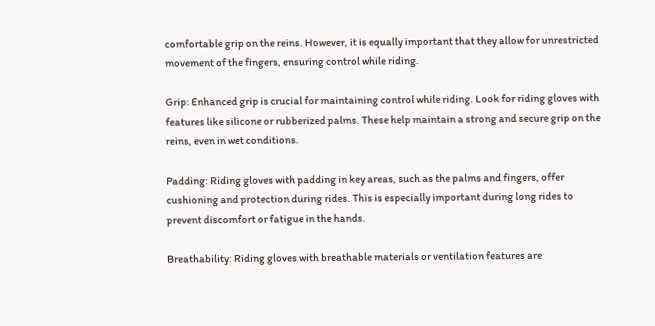comfortable grip on the reins. However, it is equally important that they allow for unrestricted movement of the fingers, ensuring control while riding.

Grip: Enhanced grip is crucial for maintaining control while riding. Look for riding gloves with features like silicone or rubberized palms. These help maintain a strong and secure grip on the reins, even in wet conditions.

Padding: Riding gloves with padding in key areas, such as the palms and fingers, offer cushioning and protection during rides. This is especially important during long rides to prevent discomfort or fatigue in the hands.

Breathability: Riding gloves with breathable materials or ventilation features are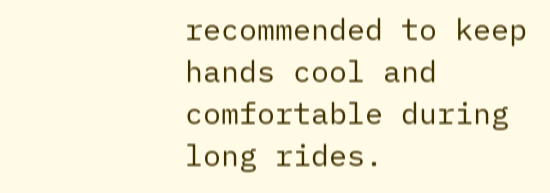recommended to keep hands cool and comfortable during long rides.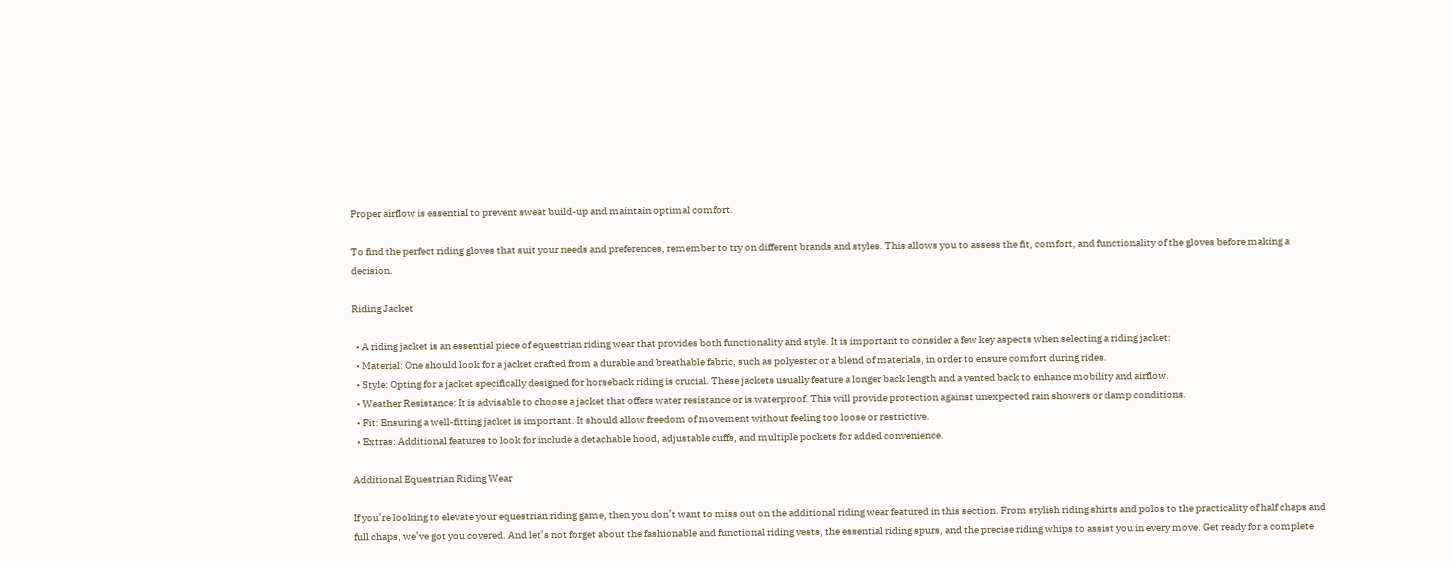Proper airflow is essential to prevent sweat build-up and maintain optimal comfort.

To find the perfect riding gloves that suit your needs and preferences, remember to try on different brands and styles. This allows you to assess the fit, comfort, and functionality of the gloves before making a decision.

Riding Jacket

  • A riding jacket is an essential piece of equestrian riding wear that provides both functionality and style. It is important to consider a few key aspects when selecting a riding jacket:
  • Material: One should look for a jacket crafted from a durable and breathable fabric, such as polyester or a blend of materials, in order to ensure comfort during rides.
  • Style: Opting for a jacket specifically designed for horseback riding is crucial. These jackets usually feature a longer back length and a vented back to enhance mobility and airflow.
  • Weather Resistance: It is advisable to choose a jacket that offers water resistance or is waterproof. This will provide protection against unexpected rain showers or damp conditions.
  • Fit: Ensuring a well-fitting jacket is important. It should allow freedom of movement without feeling too loose or restrictive.
  • Extras: Additional features to look for include a detachable hood, adjustable cuffs, and multiple pockets for added convenience.

Additional Equestrian Riding Wear

If you’re looking to elevate your equestrian riding game, then you don’t want to miss out on the additional riding wear featured in this section. From stylish riding shirts and polos to the practicality of half chaps and full chaps, we’ve got you covered. And let’s not forget about the fashionable and functional riding vests, the essential riding spurs, and the precise riding whips to assist you in every move. Get ready for a complete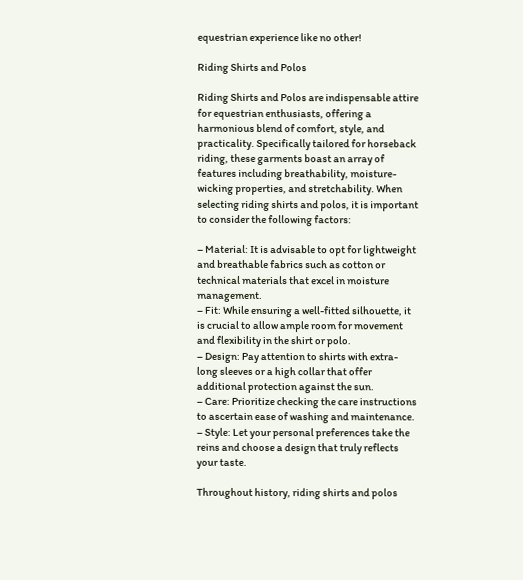equestrian experience like no other!

Riding Shirts and Polos

Riding Shirts and Polos are indispensable attire for equestrian enthusiasts, offering a harmonious blend of comfort, style, and practicality. Specifically tailored for horseback riding, these garments boast an array of features including breathability, moisture-wicking properties, and stretchability. When selecting riding shirts and polos, it is important to consider the following factors:

– Material: It is advisable to opt for lightweight and breathable fabrics such as cotton or technical materials that excel in moisture management.
– Fit: While ensuring a well-fitted silhouette, it is crucial to allow ample room for movement and flexibility in the shirt or polo.
– Design: Pay attention to shirts with extra-long sleeves or a high collar that offer additional protection against the sun.
– Care: Prioritize checking the care instructions to ascertain ease of washing and maintenance.
– Style: Let your personal preferences take the reins and choose a design that truly reflects your taste.

Throughout history, riding shirts and polos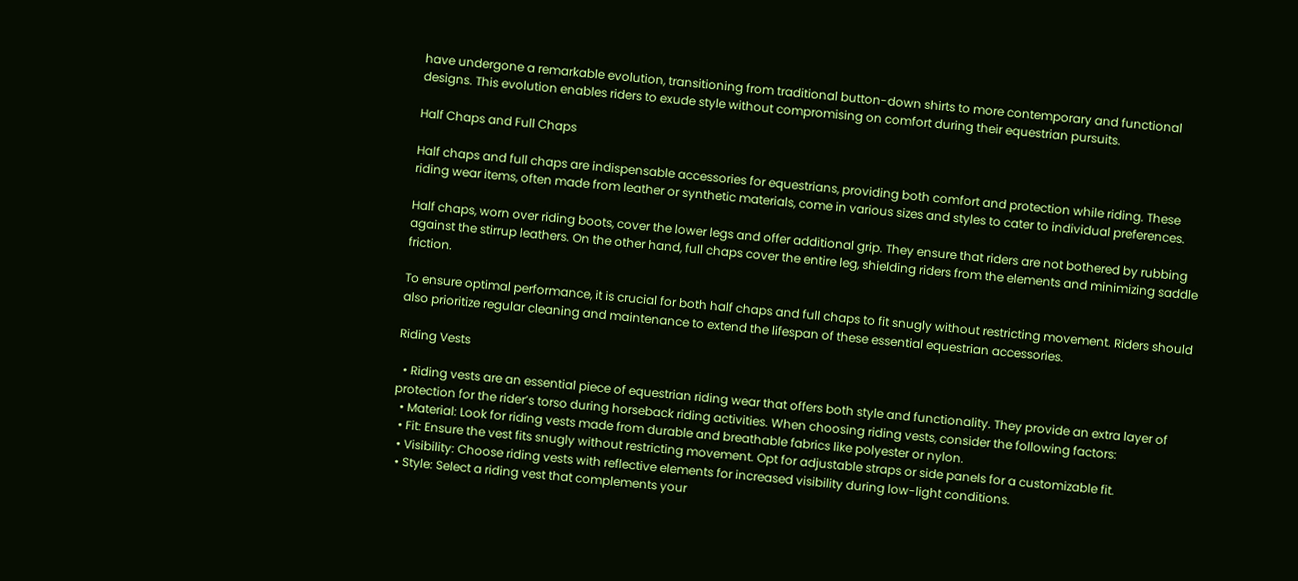have undergone a remarkable evolution, transitioning from traditional button-down shirts to more contemporary and functional designs. This evolution enables riders to exude style without compromising on comfort during their equestrian pursuits.

Half Chaps and Full Chaps

Half chaps and full chaps are indispensable accessories for equestrians, providing both comfort and protection while riding. These riding wear items, often made from leather or synthetic materials, come in various sizes and styles to cater to individual preferences.

Half chaps, worn over riding boots, cover the lower legs and offer additional grip. They ensure that riders are not bothered by rubbing against the stirrup leathers. On the other hand, full chaps cover the entire leg, shielding riders from the elements and minimizing saddle friction.

To ensure optimal performance, it is crucial for both half chaps and full chaps to fit snugly without restricting movement. Riders should also prioritize regular cleaning and maintenance to extend the lifespan of these essential equestrian accessories.

Riding Vests

  • Riding vests are an essential piece of equestrian riding wear that offers both style and functionality. They provide an extra layer of protection for the rider’s torso during horseback riding activities. When choosing riding vests, consider the following factors:
  • Material: Look for riding vests made from durable and breathable fabrics like polyester or nylon.
  • Fit: Ensure the vest fits snugly without restricting movement. Opt for adjustable straps or side panels for a customizable fit.
  • Visibility: Choose riding vests with reflective elements for increased visibility during low-light conditions.
  • Style: Select a riding vest that complements your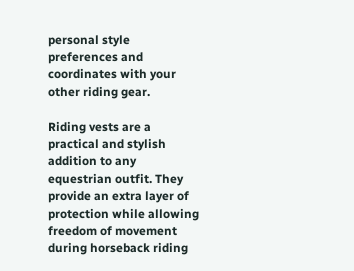personal style preferences and coordinates with your other riding gear.

Riding vests are a practical and stylish addition to any equestrian outfit. They provide an extra layer of protection while allowing freedom of movement during horseback riding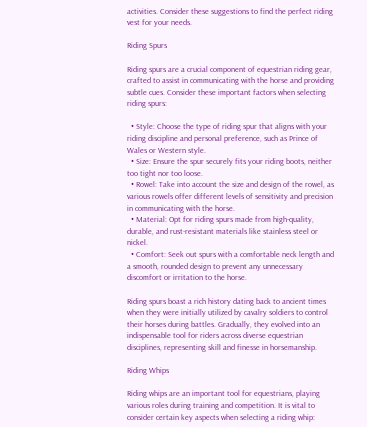activities. Consider these suggestions to find the perfect riding vest for your needs.

Riding Spurs

Riding spurs are a crucial component of equestrian riding gear, crafted to assist in communicating with the horse and providing subtle cues. Consider these important factors when selecting riding spurs:

  • Style: Choose the type of riding spur that aligns with your riding discipline and personal preference, such as Prince of Wales or Western style.
  • Size: Ensure the spur securely fits your riding boots, neither too tight nor too loose.
  • Rowel: Take into account the size and design of the rowel, as various rowels offer different levels of sensitivity and precision in communicating with the horse.
  • Material: Opt for riding spurs made from high-quality, durable, and rust-resistant materials like stainless steel or nickel.
  • Comfort: Seek out spurs with a comfortable neck length and a smooth, rounded design to prevent any unnecessary discomfort or irritation to the horse.

Riding spurs boast a rich history dating back to ancient times when they were initially utilized by cavalry soldiers to control their horses during battles. Gradually, they evolved into an indispensable tool for riders across diverse equestrian disciplines, representing skill and finesse in horsemanship.

Riding Whips

Riding whips are an important tool for equestrians, playing various roles during training and competition. It is vital to consider certain key aspects when selecting a riding whip: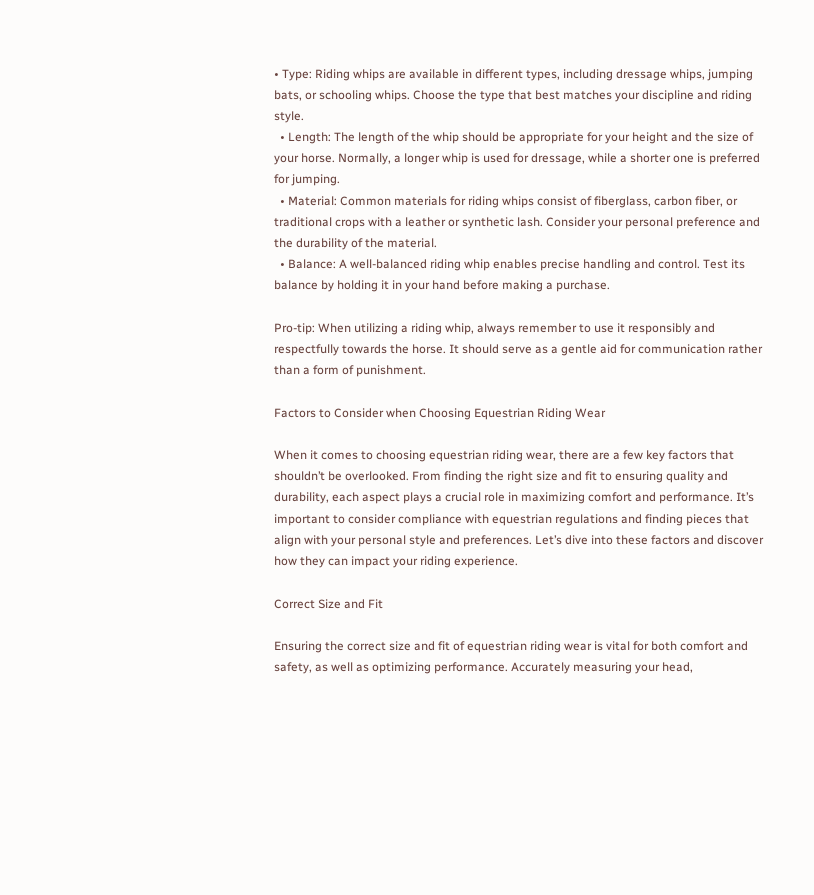• Type: Riding whips are available in different types, including dressage whips, jumping bats, or schooling whips. Choose the type that best matches your discipline and riding style.
  • Length: The length of the whip should be appropriate for your height and the size of your horse. Normally, a longer whip is used for dressage, while a shorter one is preferred for jumping.
  • Material: Common materials for riding whips consist of fiberglass, carbon fiber, or traditional crops with a leather or synthetic lash. Consider your personal preference and the durability of the material.
  • Balance: A well-balanced riding whip enables precise handling and control. Test its balance by holding it in your hand before making a purchase.

Pro-tip: When utilizing a riding whip, always remember to use it responsibly and respectfully towards the horse. It should serve as a gentle aid for communication rather than a form of punishment.

Factors to Consider when Choosing Equestrian Riding Wear

When it comes to choosing equestrian riding wear, there are a few key factors that shouldn’t be overlooked. From finding the right size and fit to ensuring quality and durability, each aspect plays a crucial role in maximizing comfort and performance. It’s important to consider compliance with equestrian regulations and finding pieces that align with your personal style and preferences. Let’s dive into these factors and discover how they can impact your riding experience.

Correct Size and Fit

Ensuring the correct size and fit of equestrian riding wear is vital for both comfort and safety, as well as optimizing performance. Accurately measuring your head,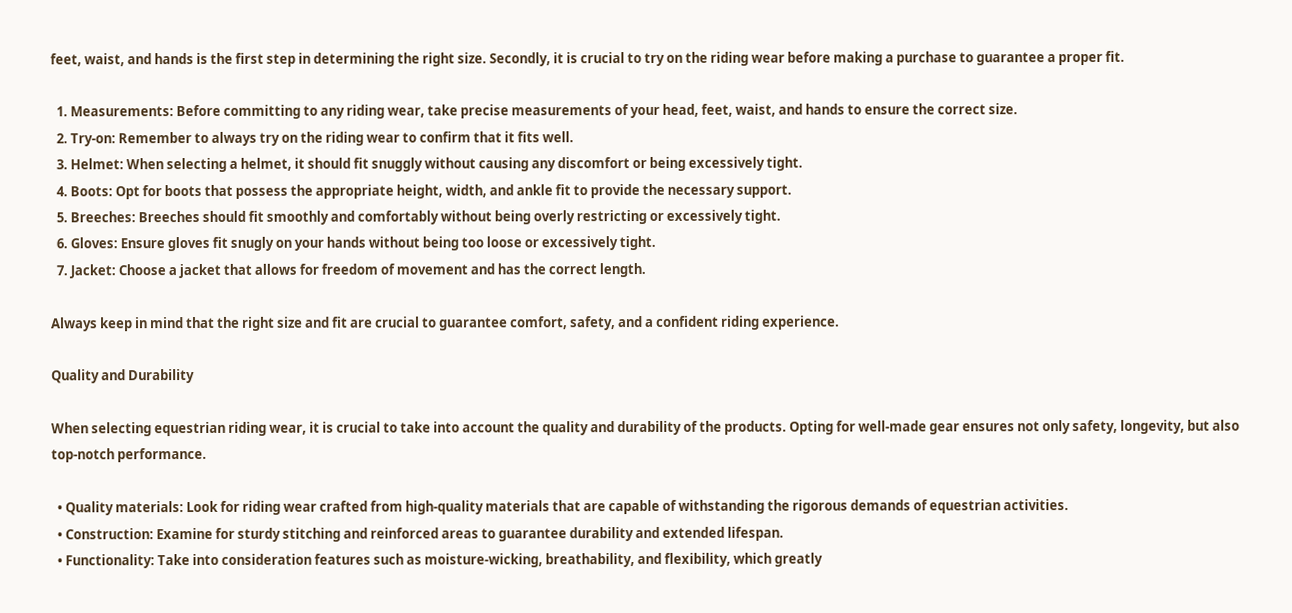feet, waist, and hands is the first step in determining the right size. Secondly, it is crucial to try on the riding wear before making a purchase to guarantee a proper fit.

  1. Measurements: Before committing to any riding wear, take precise measurements of your head, feet, waist, and hands to ensure the correct size.
  2. Try-on: Remember to always try on the riding wear to confirm that it fits well.
  3. Helmet: When selecting a helmet, it should fit snuggly without causing any discomfort or being excessively tight.
  4. Boots: Opt for boots that possess the appropriate height, width, and ankle fit to provide the necessary support.
  5. Breeches: Breeches should fit smoothly and comfortably without being overly restricting or excessively tight.
  6. Gloves: Ensure gloves fit snugly on your hands without being too loose or excessively tight.
  7. Jacket: Choose a jacket that allows for freedom of movement and has the correct length.

Always keep in mind that the right size and fit are crucial to guarantee comfort, safety, and a confident riding experience.

Quality and Durability

When selecting equestrian riding wear, it is crucial to take into account the quality and durability of the products. Opting for well-made gear ensures not only safety, longevity, but also top-notch performance.

  • Quality materials: Look for riding wear crafted from high-quality materials that are capable of withstanding the rigorous demands of equestrian activities.
  • Construction: Examine for sturdy stitching and reinforced areas to guarantee durability and extended lifespan.
  • Functionality: Take into consideration features such as moisture-wicking, breathability, and flexibility, which greatly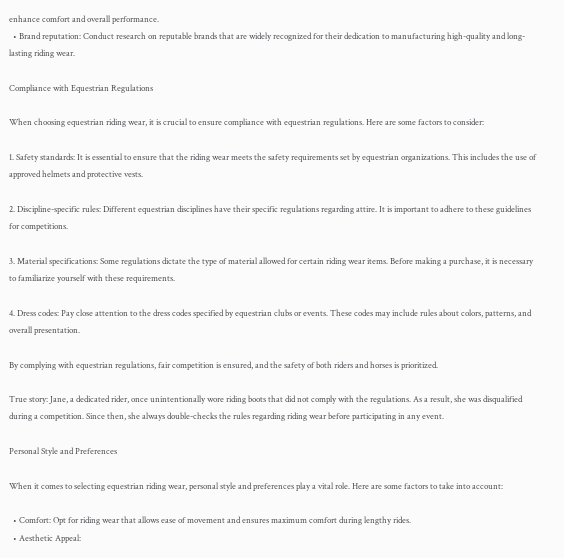enhance comfort and overall performance.
  • Brand reputation: Conduct research on reputable brands that are widely recognized for their dedication to manufacturing high-quality and long-lasting riding wear.

Compliance with Equestrian Regulations

When choosing equestrian riding wear, it is crucial to ensure compliance with equestrian regulations. Here are some factors to consider:

1. Safety standards: It is essential to ensure that the riding wear meets the safety requirements set by equestrian organizations. This includes the use of approved helmets and protective vests.

2. Discipline-specific rules: Different equestrian disciplines have their specific regulations regarding attire. It is important to adhere to these guidelines for competitions.

3. Material specifications: Some regulations dictate the type of material allowed for certain riding wear items. Before making a purchase, it is necessary to familiarize yourself with these requirements.

4. Dress codes: Pay close attention to the dress codes specified by equestrian clubs or events. These codes may include rules about colors, patterns, and overall presentation.

By complying with equestrian regulations, fair competition is ensured, and the safety of both riders and horses is prioritized.

True story: Jane, a dedicated rider, once unintentionally wore riding boots that did not comply with the regulations. As a result, she was disqualified during a competition. Since then, she always double-checks the rules regarding riding wear before participating in any event.

Personal Style and Preferences

When it comes to selecting equestrian riding wear, personal style and preferences play a vital role. Here are some factors to take into account:

  • Comfort: Opt for riding wear that allows ease of movement and ensures maximum comfort during lengthy rides.
  • Aesthetic Appeal: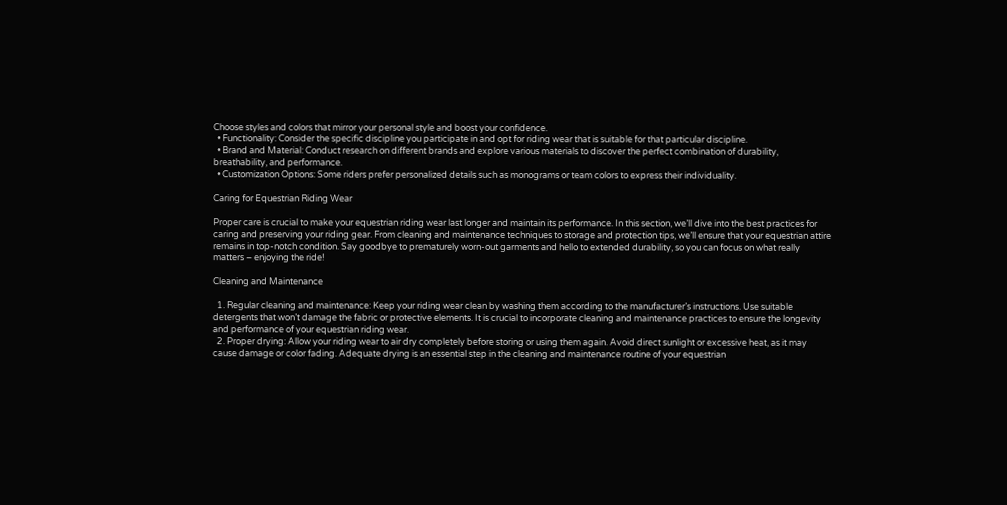Choose styles and colors that mirror your personal style and boost your confidence.
  • Functionality: Consider the specific discipline you participate in and opt for riding wear that is suitable for that particular discipline.
  • Brand and Material: Conduct research on different brands and explore various materials to discover the perfect combination of durability, breathability, and performance.
  • Customization Options: Some riders prefer personalized details such as monograms or team colors to express their individuality.

Caring for Equestrian Riding Wear

Proper care is crucial to make your equestrian riding wear last longer and maintain its performance. In this section, we’ll dive into the best practices for caring and preserving your riding gear. From cleaning and maintenance techniques to storage and protection tips, we’ll ensure that your equestrian attire remains in top-notch condition. Say goodbye to prematurely worn-out garments and hello to extended durability, so you can focus on what really matters – enjoying the ride!

Cleaning and Maintenance

  1. Regular cleaning and maintenance: Keep your riding wear clean by washing them according to the manufacturer’s instructions. Use suitable detergents that won’t damage the fabric or protective elements. It is crucial to incorporate cleaning and maintenance practices to ensure the longevity and performance of your equestrian riding wear.
  2. Proper drying: Allow your riding wear to air dry completely before storing or using them again. Avoid direct sunlight or excessive heat, as it may cause damage or color fading. Adequate drying is an essential step in the cleaning and maintenance routine of your equestrian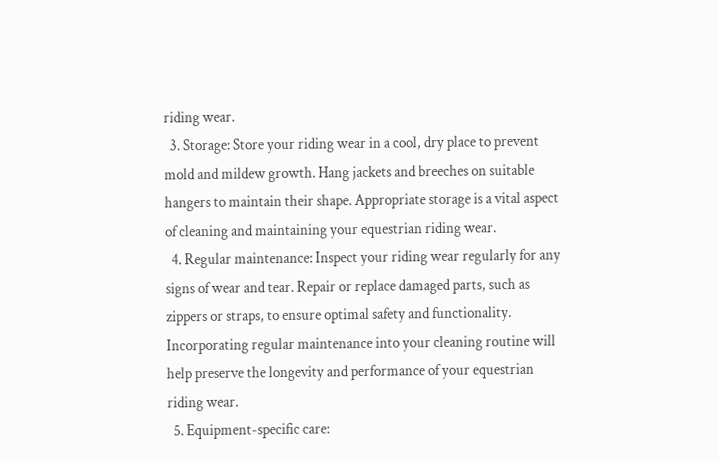riding wear.
  3. Storage: Store your riding wear in a cool, dry place to prevent mold and mildew growth. Hang jackets and breeches on suitable hangers to maintain their shape. Appropriate storage is a vital aspect of cleaning and maintaining your equestrian riding wear.
  4. Regular maintenance: Inspect your riding wear regularly for any signs of wear and tear. Repair or replace damaged parts, such as zippers or straps, to ensure optimal safety and functionality. Incorporating regular maintenance into your cleaning routine will help preserve the longevity and performance of your equestrian riding wear.
  5. Equipment-specific care: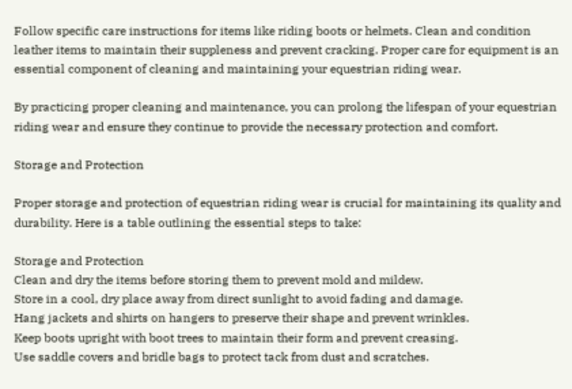Follow specific care instructions for items like riding boots or helmets. Clean and condition leather items to maintain their suppleness and prevent cracking. Proper care for equipment is an essential component of cleaning and maintaining your equestrian riding wear.

By practicing proper cleaning and maintenance, you can prolong the lifespan of your equestrian riding wear and ensure they continue to provide the necessary protection and comfort.

Storage and Protection

Proper storage and protection of equestrian riding wear is crucial for maintaining its quality and durability. Here is a table outlining the essential steps to take:

Storage and Protection
Clean and dry the items before storing them to prevent mold and mildew.
Store in a cool, dry place away from direct sunlight to avoid fading and damage.
Hang jackets and shirts on hangers to preserve their shape and prevent wrinkles.
Keep boots upright with boot trees to maintain their form and prevent creasing.
Use saddle covers and bridle bags to protect tack from dust and scratches.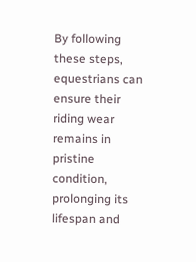By following these steps, equestrians can ensure their riding wear remains in pristine condition, prolonging its lifespan and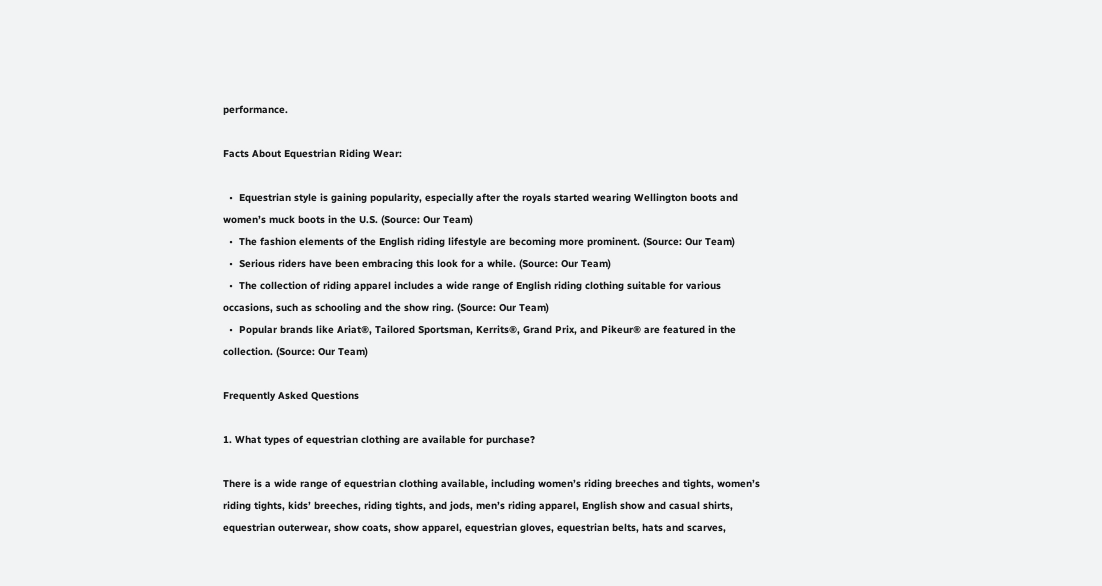performance.

Facts About Equestrian Riding Wear:

  •  Equestrian style is gaining popularity, especially after the royals started wearing Wellington boots and women’s muck boots in the U.S. (Source: Our Team)
  •  The fashion elements of the English riding lifestyle are becoming more prominent. (Source: Our Team)
  •  Serious riders have been embracing this look for a while. (Source: Our Team)
  •  The collection of riding apparel includes a wide range of English riding clothing suitable for various occasions, such as schooling and the show ring. (Source: Our Team)
  •  Popular brands like Ariat®, Tailored Sportsman, Kerrits®, Grand Prix, and Pikeur® are featured in the collection. (Source: Our Team)

Frequently Asked Questions

1. What types of equestrian clothing are available for purchase?

There is a wide range of equestrian clothing available, including women’s riding breeches and tights, women’s riding tights, kids’ breeches, riding tights, and jods, men’s riding apparel, English show and casual shirts, equestrian outerwear, show coats, show apparel, equestrian gloves, equestrian belts, hats and scarves,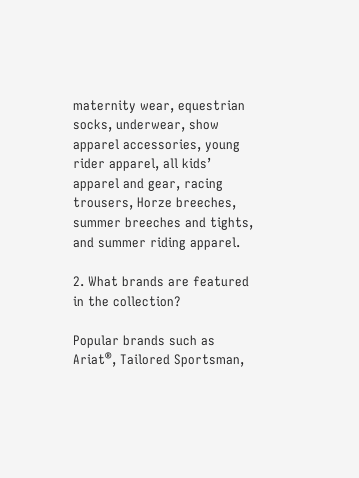maternity wear, equestrian socks, underwear, show apparel accessories, young rider apparel, all kids’ apparel and gear, racing trousers, Horze breeches, summer breeches and tights, and summer riding apparel.

2. What brands are featured in the collection?

Popular brands such as Ariat®, Tailored Sportsman,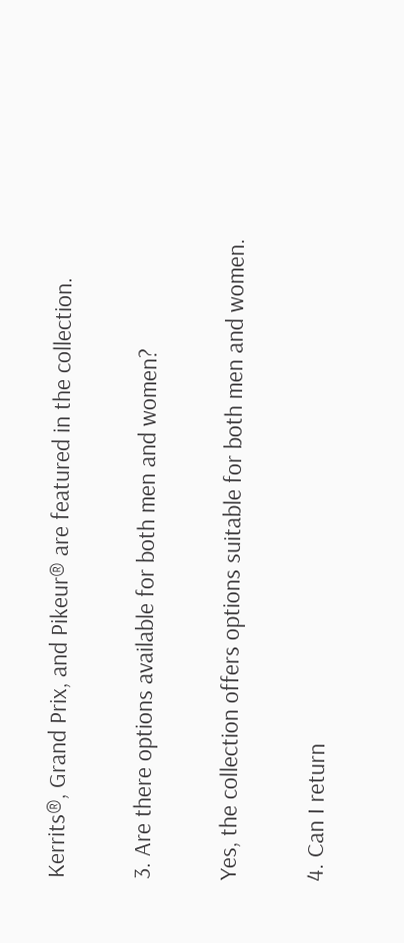Kerrits®, Grand Prix, and Pikeur® are featured in the collection.

3. Are there options available for both men and women?

Yes, the collection offers options suitable for both men and women.

4. Can I return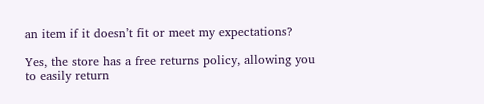an item if it doesn’t fit or meet my expectations?

Yes, the store has a free returns policy, allowing you to easily return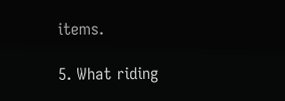items.

5. What riding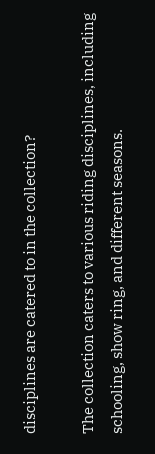disciplines are catered to in the collection?

The collection caters to various riding disciplines, including schooling, show ring, and different seasons.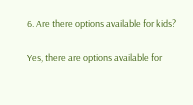6. Are there options available for kids?

Yes, there are options available for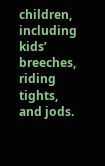children, including kids’ breeches, riding tights, and jods.